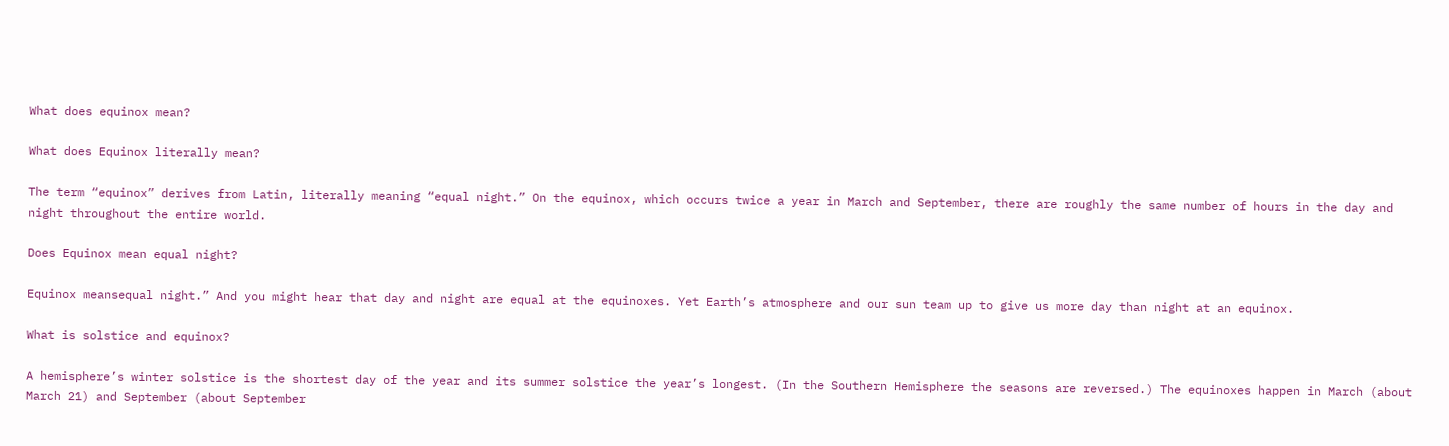What does equinox mean?

What does Equinox literally mean?

The term “equinox” derives from Latin, literally meaning “equal night.” On the equinox, which occurs twice a year in March and September, there are roughly the same number of hours in the day and night throughout the entire world.

Does Equinox mean equal night?

Equinox meansequal night.” And you might hear that day and night are equal at the equinoxes. Yet Earth’s atmosphere and our sun team up to give us more day than night at an equinox.

What is solstice and equinox?

A hemisphere’s winter solstice is the shortest day of the year and its summer solstice the year’s longest. (In the Southern Hemisphere the seasons are reversed.) The equinoxes happen in March (about March 21) and September (about September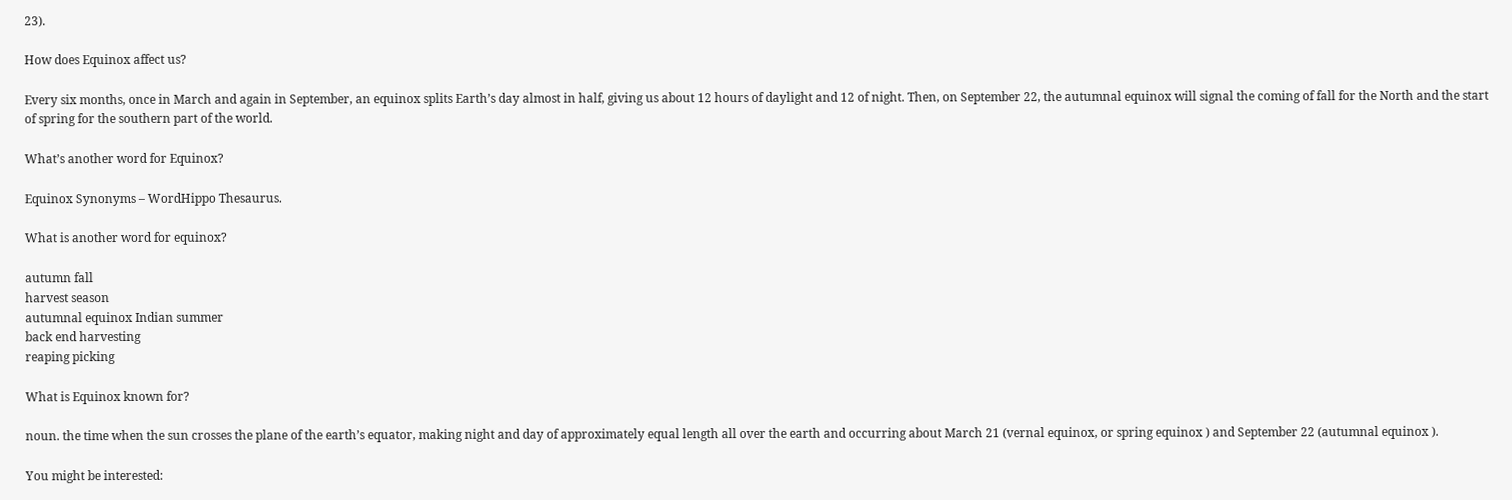23).

How does Equinox affect us?

Every six months, once in March and again in September, an equinox splits Earth’s day almost in half, giving us about 12 hours of daylight and 12 of night. Then, on September 22, the autumnal equinox will signal the coming of fall for the North and the start of spring for the southern part of the world.

What’s another word for Equinox?

Equinox Synonyms – WordHippo Thesaurus.

What is another word for equinox?

autumn fall
harvest season
autumnal equinox Indian summer
back end harvesting
reaping picking

What is Equinox known for?

noun. the time when the sun crosses the plane of the earth’s equator, making night and day of approximately equal length all over the earth and occurring about March 21 (vernal equinox, or spring equinox ) and September 22 (autumnal equinox ).

You might be interested: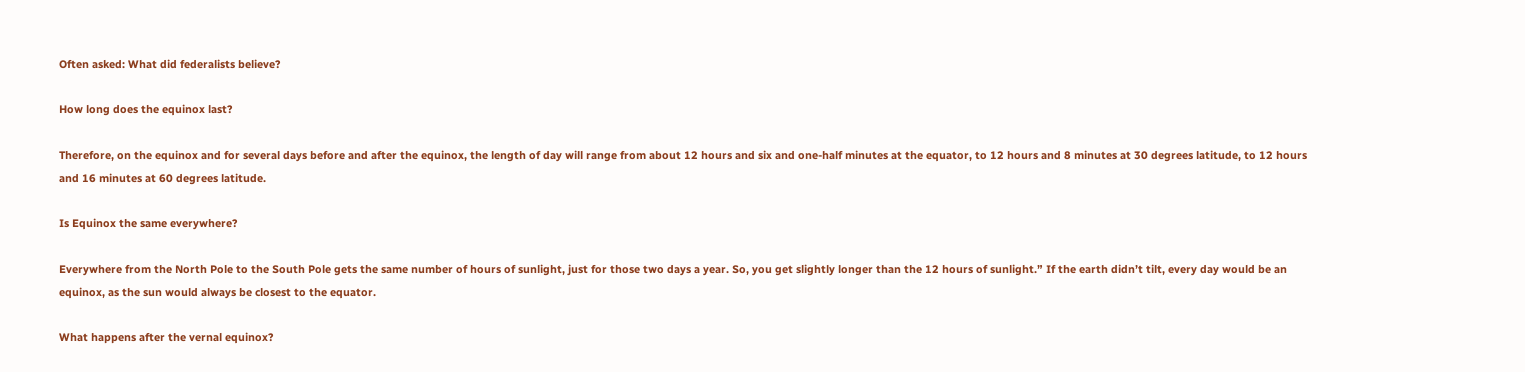Often asked: What did federalists believe?

How long does the equinox last?

Therefore, on the equinox and for several days before and after the equinox, the length of day will range from about 12 hours and six and one-half minutes at the equator, to 12 hours and 8 minutes at 30 degrees latitude, to 12 hours and 16 minutes at 60 degrees latitude.

Is Equinox the same everywhere?

Everywhere from the North Pole to the South Pole gets the same number of hours of sunlight, just for those two days a year. So, you get slightly longer than the 12 hours of sunlight.” If the earth didn’t tilt, every day would be an equinox, as the sun would always be closest to the equator.

What happens after the vernal equinox?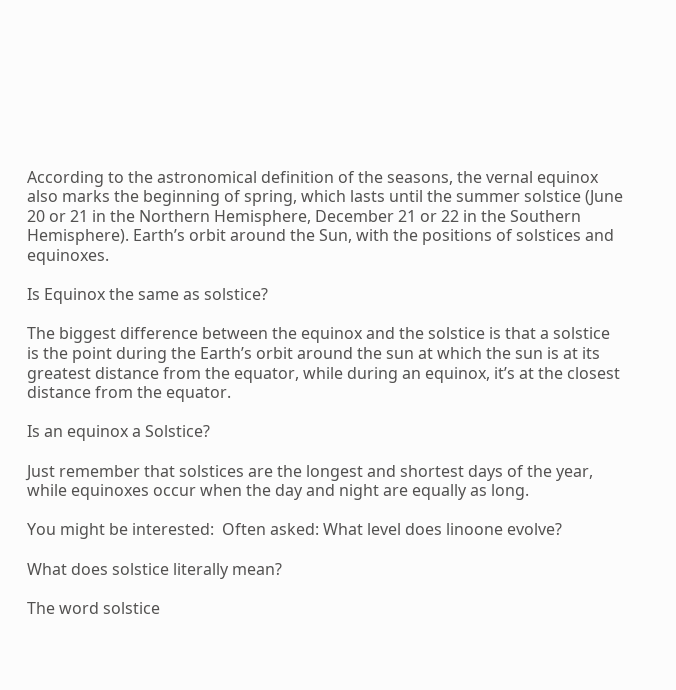According to the astronomical definition of the seasons, the vernal equinox also marks the beginning of spring, which lasts until the summer solstice (June 20 or 21 in the Northern Hemisphere, December 21 or 22 in the Southern Hemisphere). Earth’s orbit around the Sun, with the positions of solstices and equinoxes.

Is Equinox the same as solstice?

The biggest difference between the equinox and the solstice is that a solstice is the point during the Earth’s orbit around the sun at which the sun is at its greatest distance from the equator, while during an equinox, it’s at the closest distance from the equator.

Is an equinox a Solstice?

Just remember that solstices are the longest and shortest days of the year, while equinoxes occur when the day and night are equally as long.

You might be interested:  Often asked: What level does linoone evolve?

What does solstice literally mean?

The word solstice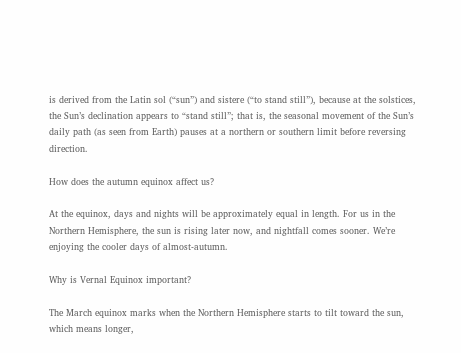is derived from the Latin sol (“sun”) and sistere (“to stand still”), because at the solstices, the Sun’s declination appears to “stand still”; that is, the seasonal movement of the Sun’s daily path (as seen from Earth) pauses at a northern or southern limit before reversing direction.

How does the autumn equinox affect us?

At the equinox, days and nights will be approximately equal in length. For us in the Northern Hemisphere, the sun is rising later now, and nightfall comes sooner. We’re enjoying the cooler days of almost-autumn.

Why is Vernal Equinox important?

The March equinox marks when the Northern Hemisphere starts to tilt toward the sun, which means longer,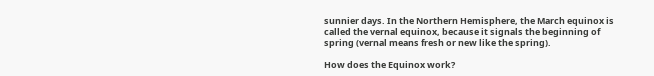sunnier days. In the Northern Hemisphere, the March equinox is called the vernal equinox, because it signals the beginning of spring (vernal means fresh or new like the spring).

How does the Equinox work?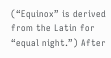(“Equinox” is derived from the Latin for “equal night.”) After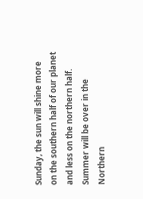Sunday, the sun will shine more on the southern half of our planet and less on the northern half. Summer will be over in the Northern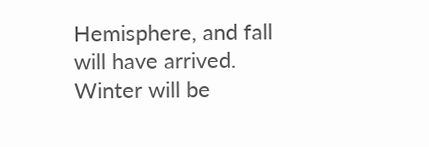Hemisphere, and fall will have arrived. Winter will be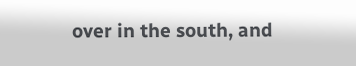over in the south, and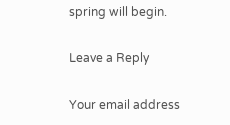spring will begin.

Leave a Reply

Your email address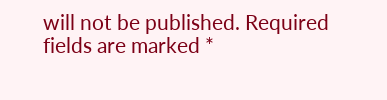will not be published. Required fields are marked *